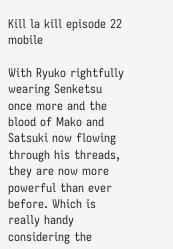Kill la kill episode 22 mobile

With Ryuko rightfully wearing Senketsu once more and the blood of Mako and Satsuki now flowing through his threads, they are now more powerful than ever before. Which is really handy considering the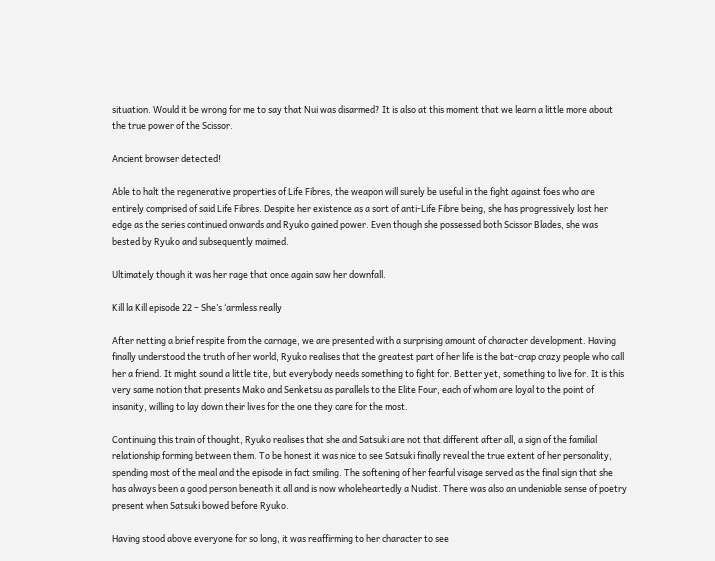situation. Would it be wrong for me to say that Nui was disarmed? It is also at this moment that we learn a little more about the true power of the Scissor.

Ancient browser detected!

Able to halt the regenerative properties of Life Fibres, the weapon will surely be useful in the fight against foes who are entirely comprised of said Life Fibres. Despite her existence as a sort of anti-Life Fibre being, she has progressively lost her edge as the series continued onwards and Ryuko gained power. Even though she possessed both Scissor Blades, she was bested by Ryuko and subsequently maimed.

Ultimately though it was her rage that once again saw her downfall.

Kill la Kill episode 22 – She’s ‘armless really

After netting a brief respite from the carnage, we are presented with a surprising amount of character development. Having finally understood the truth of her world, Ryuko realises that the greatest part of her life is the bat-crap crazy people who call her a friend. It might sound a little tite, but everybody needs something to fight for. Better yet, something to live for. It is this very same notion that presents Mako and Senketsu as parallels to the Elite Four, each of whom are loyal to the point of insanity, willing to lay down their lives for the one they care for the most.

Continuing this train of thought, Ryuko realises that she and Satsuki are not that different after all, a sign of the familial relationship forming between them. To be honest it was nice to see Satsuki finally reveal the true extent of her personality, spending most of the meal and the episode in fact smiling. The softening of her fearful visage served as the final sign that she has always been a good person beneath it all and is now wholeheartedly a Nudist. There was also an undeniable sense of poetry present when Satsuki bowed before Ryuko.

Having stood above everyone for so long, it was reaffirming to her character to see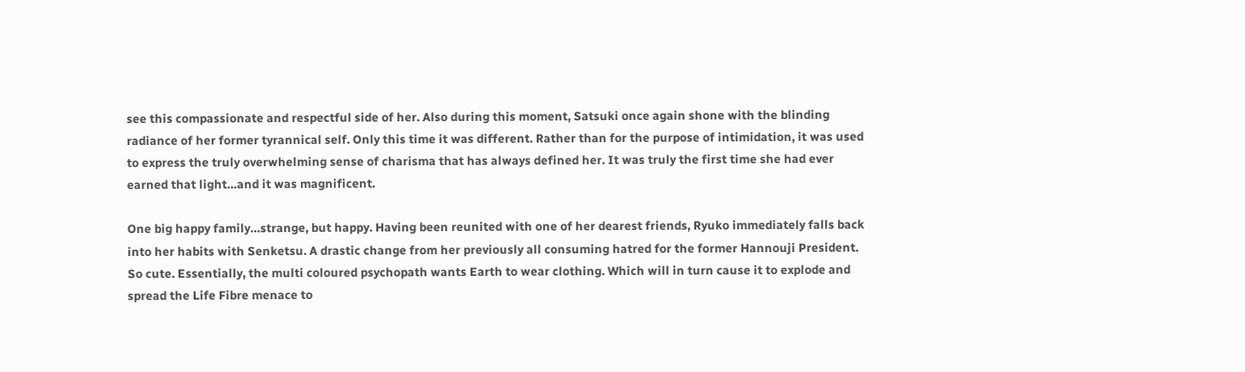see this compassionate and respectful side of her. Also during this moment, Satsuki once again shone with the blinding radiance of her former tyrannical self. Only this time it was different. Rather than for the purpose of intimidation, it was used to express the truly overwhelming sense of charisma that has always defined her. It was truly the first time she had ever earned that light…and it was magnificent.

One big happy family…strange, but happy. Having been reunited with one of her dearest friends, Ryuko immediately falls back into her habits with Senketsu. A drastic change from her previously all consuming hatred for the former Hannouji President. So cute. Essentially, the multi coloured psychopath wants Earth to wear clothing. Which will in turn cause it to explode and spread the Life Fibre menace to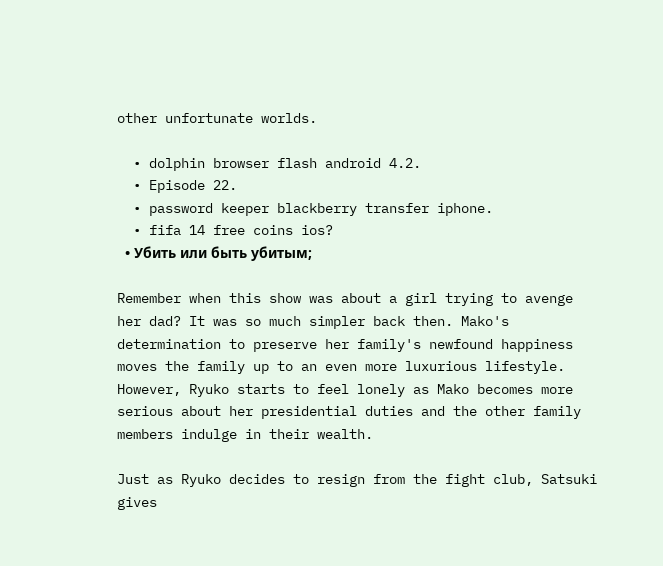other unfortunate worlds.

  • dolphin browser flash android 4.2.
  • Episode 22.
  • password keeper blackberry transfer iphone.
  • fifa 14 free coins ios?
  • Убить или быть убитым;

Remember when this show was about a girl trying to avenge her dad? It was so much simpler back then. Mako's determination to preserve her family's newfound happiness moves the family up to an even more luxurious lifestyle. However, Ryuko starts to feel lonely as Mako becomes more serious about her presidential duties and the other family members indulge in their wealth.

Just as Ryuko decides to resign from the fight club, Satsuki gives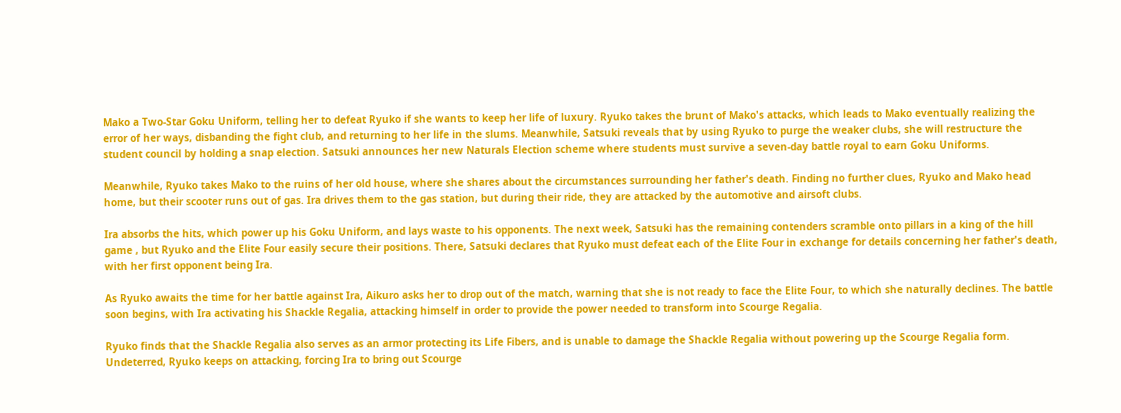Mako a Two-Star Goku Uniform, telling her to defeat Ryuko if she wants to keep her life of luxury. Ryuko takes the brunt of Mako's attacks, which leads to Mako eventually realizing the error of her ways, disbanding the fight club, and returning to her life in the slums. Meanwhile, Satsuki reveals that by using Ryuko to purge the weaker clubs, she will restructure the student council by holding a snap election. Satsuki announces her new Naturals Election scheme where students must survive a seven-day battle royal to earn Goku Uniforms.

Meanwhile, Ryuko takes Mako to the ruins of her old house, where she shares about the circumstances surrounding her father's death. Finding no further clues, Ryuko and Mako head home, but their scooter runs out of gas. Ira drives them to the gas station, but during their ride, they are attacked by the automotive and airsoft clubs.

Ira absorbs the hits, which power up his Goku Uniform, and lays waste to his opponents. The next week, Satsuki has the remaining contenders scramble onto pillars in a king of the hill game , but Ryuko and the Elite Four easily secure their positions. There, Satsuki declares that Ryuko must defeat each of the Elite Four in exchange for details concerning her father's death, with her first opponent being Ira.

As Ryuko awaits the time for her battle against Ira, Aikuro asks her to drop out of the match, warning that she is not ready to face the Elite Four, to which she naturally declines. The battle soon begins, with Ira activating his Shackle Regalia, attacking himself in order to provide the power needed to transform into Scourge Regalia.

Ryuko finds that the Shackle Regalia also serves as an armor protecting its Life Fibers, and is unable to damage the Shackle Regalia without powering up the Scourge Regalia form. Undeterred, Ryuko keeps on attacking, forcing Ira to bring out Scourge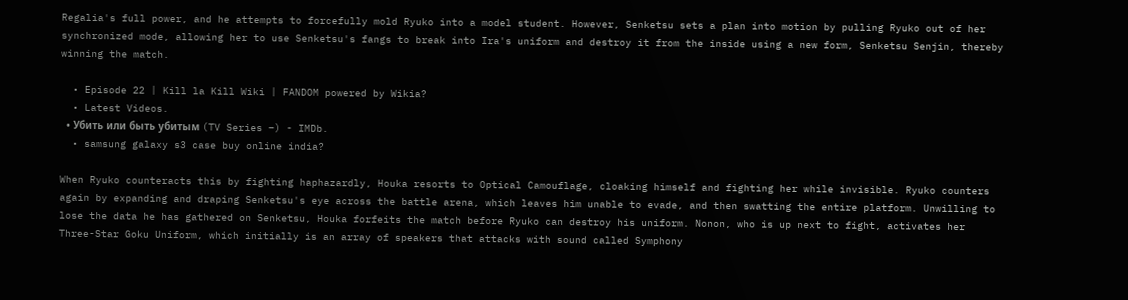Regalia's full power, and he attempts to forcefully mold Ryuko into a model student. However, Senketsu sets a plan into motion by pulling Ryuko out of her synchronized mode, allowing her to use Senketsu's fangs to break into Ira's uniform and destroy it from the inside using a new form, Senketsu Senjin, thereby winning the match.

  • Episode 22 | Kill la Kill Wiki | FANDOM powered by Wikia?
  • Latest Videos.
  • Убить или быть убитым (TV Series –) - IMDb.
  • samsung galaxy s3 case buy online india?

When Ryuko counteracts this by fighting haphazardly, Houka resorts to Optical Camouflage, cloaking himself and fighting her while invisible. Ryuko counters again by expanding and draping Senketsu's eye across the battle arena, which leaves him unable to evade, and then swatting the entire platform. Unwilling to lose the data he has gathered on Senketsu, Houka forfeits the match before Ryuko can destroy his uniform. Nonon, who is up next to fight, activates her Three-Star Goku Uniform, which initially is an array of speakers that attacks with sound called Symphony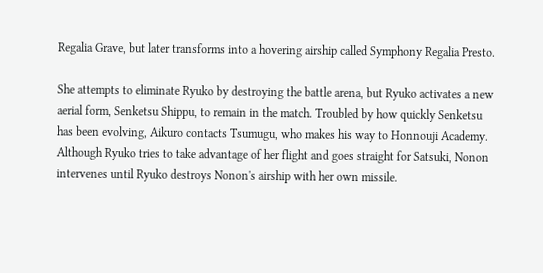Regalia Grave, but later transforms into a hovering airship called Symphony Regalia Presto.

She attempts to eliminate Ryuko by destroying the battle arena, but Ryuko activates a new aerial form, Senketsu Shippu, to remain in the match. Troubled by how quickly Senketsu has been evolving, Aikuro contacts Tsumugu, who makes his way to Honnouji Academy. Although Ryuko tries to take advantage of her flight and goes straight for Satsuki, Nonon intervenes until Ryuko destroys Nonon's airship with her own missile.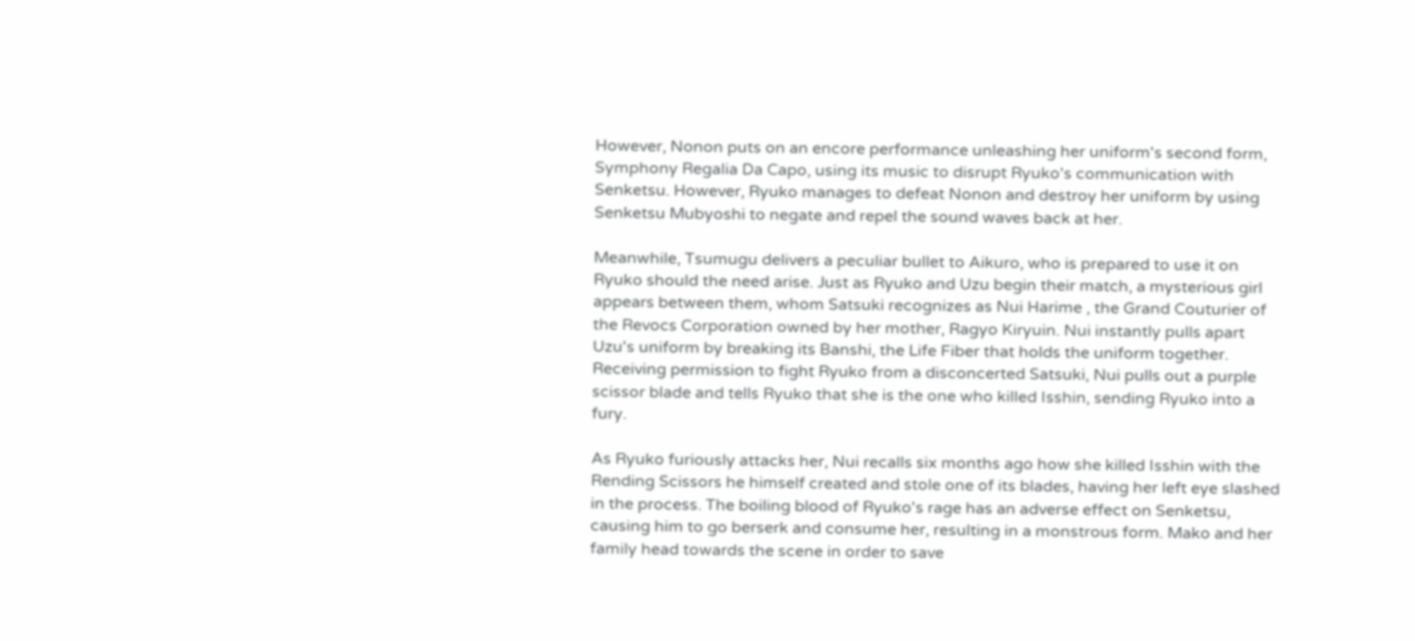However, Nonon puts on an encore performance unleashing her uniform's second form, Symphony Regalia Da Capo, using its music to disrupt Ryuko's communication with Senketsu. However, Ryuko manages to defeat Nonon and destroy her uniform by using Senketsu Mubyoshi to negate and repel the sound waves back at her.

Meanwhile, Tsumugu delivers a peculiar bullet to Aikuro, who is prepared to use it on Ryuko should the need arise. Just as Ryuko and Uzu begin their match, a mysterious girl appears between them, whom Satsuki recognizes as Nui Harime , the Grand Couturier of the Revocs Corporation owned by her mother, Ragyo Kiryuin. Nui instantly pulls apart Uzu's uniform by breaking its Banshi, the Life Fiber that holds the uniform together. Receiving permission to fight Ryuko from a disconcerted Satsuki, Nui pulls out a purple scissor blade and tells Ryuko that she is the one who killed Isshin, sending Ryuko into a fury.

As Ryuko furiously attacks her, Nui recalls six months ago how she killed Isshin with the Rending Scissors he himself created and stole one of its blades, having her left eye slashed in the process. The boiling blood of Ryuko's rage has an adverse effect on Senketsu, causing him to go berserk and consume her, resulting in a monstrous form. Mako and her family head towards the scene in order to save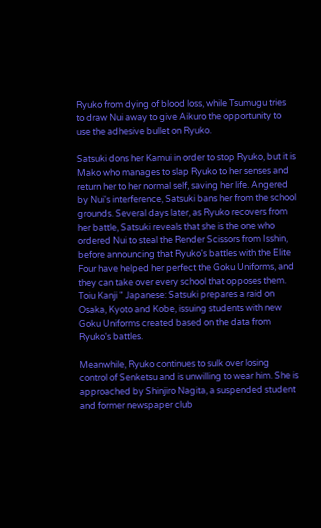Ryuko from dying of blood loss, while Tsumugu tries to draw Nui away to give Aikuro the opportunity to use the adhesive bullet on Ryuko.

Satsuki dons her Kamui in order to stop Ryuko, but it is Mako who manages to slap Ryuko to her senses and return her to her normal self, saving her life. Angered by Nui's interference, Satsuki bans her from the school grounds. Several days later, as Ryuko recovers from her battle, Satsuki reveals that she is the one who ordered Nui to steal the Render Scissors from Isshin, before announcing that Ryuko's battles with the Elite Four have helped her perfect the Goku Uniforms, and they can take over every school that opposes them. Toiu Kanji " Japanese: Satsuki prepares a raid on Osaka, Kyoto and Kobe, issuing students with new Goku Uniforms created based on the data from Ryuko's battles.

Meanwhile, Ryuko continues to sulk over losing control of Senketsu and is unwilling to wear him. She is approached by Shinjiro Nagita, a suspended student and former newspaper club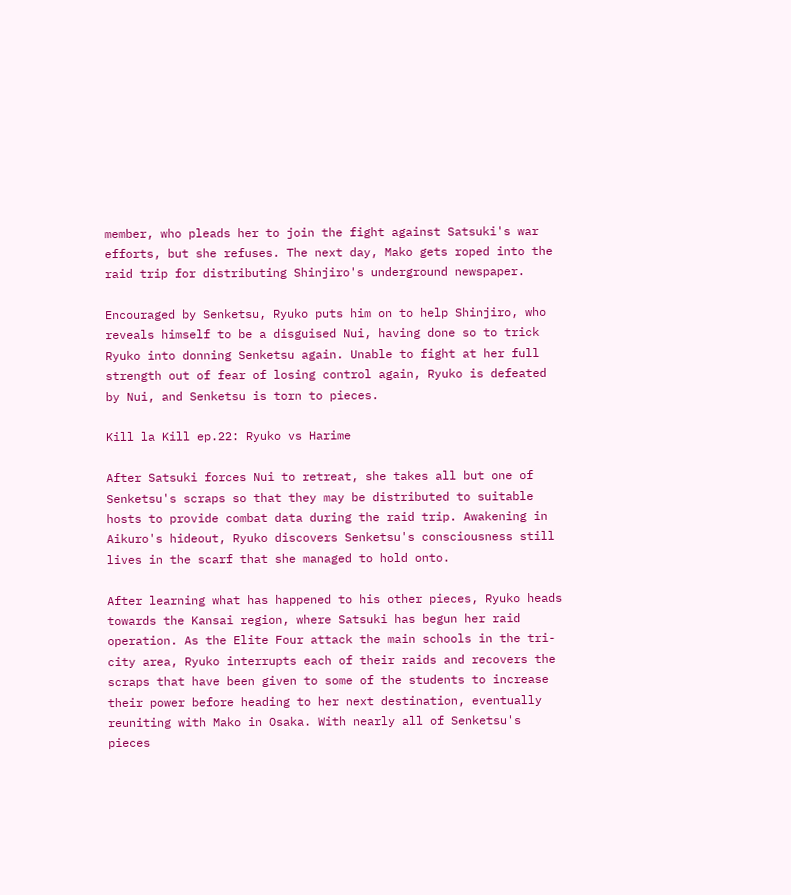member, who pleads her to join the fight against Satsuki's war efforts, but she refuses. The next day, Mako gets roped into the raid trip for distributing Shinjiro's underground newspaper.

Encouraged by Senketsu, Ryuko puts him on to help Shinjiro, who reveals himself to be a disguised Nui, having done so to trick Ryuko into donning Senketsu again. Unable to fight at her full strength out of fear of losing control again, Ryuko is defeated by Nui, and Senketsu is torn to pieces.

Kill la Kill ep.22: Ryuko vs Harime

After Satsuki forces Nui to retreat, she takes all but one of Senketsu's scraps so that they may be distributed to suitable hosts to provide combat data during the raid trip. Awakening in Aikuro's hideout, Ryuko discovers Senketsu's consciousness still lives in the scarf that she managed to hold onto.

After learning what has happened to his other pieces, Ryuko heads towards the Kansai region, where Satsuki has begun her raid operation. As the Elite Four attack the main schools in the tri-city area, Ryuko interrupts each of their raids and recovers the scraps that have been given to some of the students to increase their power before heading to her next destination, eventually reuniting with Mako in Osaka. With nearly all of Senketsu's pieces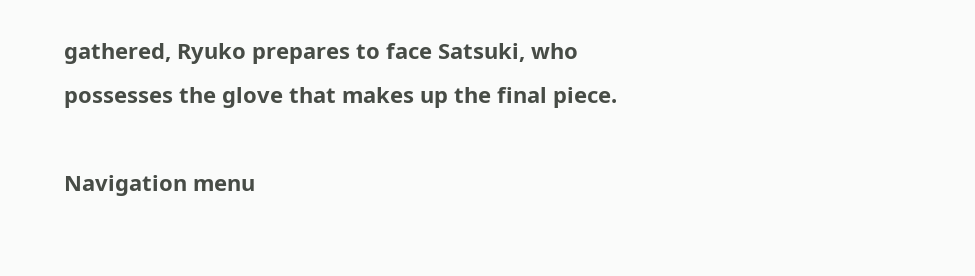gathered, Ryuko prepares to face Satsuki, who possesses the glove that makes up the final piece.

Navigation menu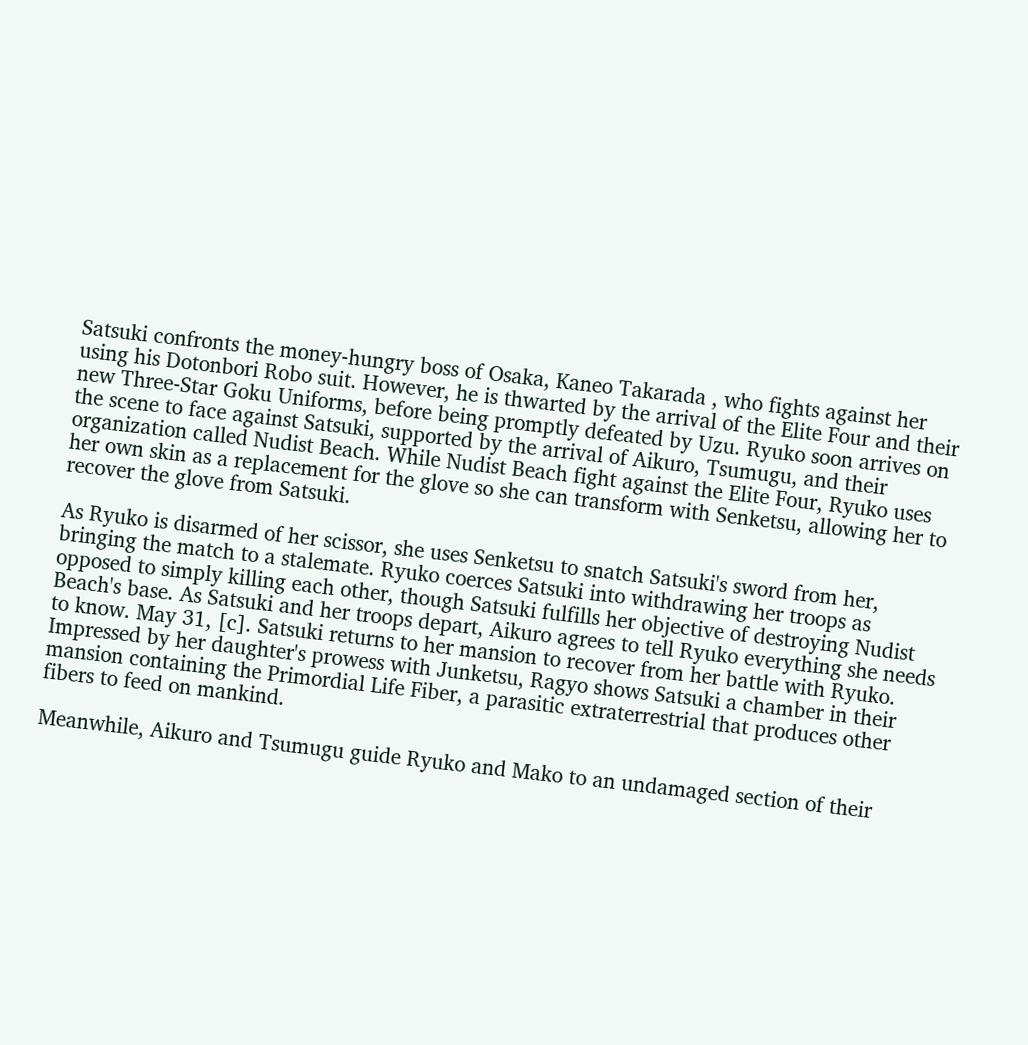Satsuki confronts the money-hungry boss of Osaka, Kaneo Takarada , who fights against her using his Dotonbori Robo suit. However, he is thwarted by the arrival of the Elite Four and their new Three-Star Goku Uniforms, before being promptly defeated by Uzu. Ryuko soon arrives on the scene to face against Satsuki, supported by the arrival of Aikuro, Tsumugu, and their organization called Nudist Beach. While Nudist Beach fight against the Elite Four, Ryuko uses her own skin as a replacement for the glove so she can transform with Senketsu, allowing her to recover the glove from Satsuki.

As Ryuko is disarmed of her scissor, she uses Senketsu to snatch Satsuki's sword from her, bringing the match to a stalemate. Ryuko coerces Satsuki into withdrawing her troops as opposed to simply killing each other, though Satsuki fulfills her objective of destroying Nudist Beach's base. As Satsuki and her troops depart, Aikuro agrees to tell Ryuko everything she needs to know. May 31, [c]. Satsuki returns to her mansion to recover from her battle with Ryuko. Impressed by her daughter's prowess with Junketsu, Ragyo shows Satsuki a chamber in their mansion containing the Primordial Life Fiber, a parasitic extraterrestrial that produces other fibers to feed on mankind.

Meanwhile, Aikuro and Tsumugu guide Ryuko and Mako to an undamaged section of their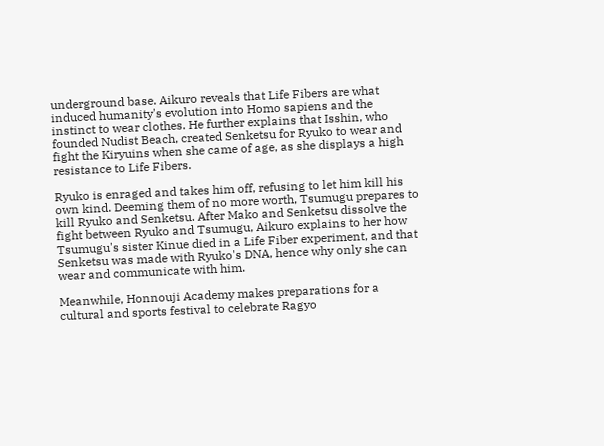underground base. Aikuro reveals that Life Fibers are what induced humanity's evolution into Homo sapiens and the instinct to wear clothes. He further explains that Isshin, who founded Nudist Beach, created Senketsu for Ryuko to wear and fight the Kiryuins when she came of age, as she displays a high resistance to Life Fibers.

Ryuko is enraged and takes him off, refusing to let him kill his own kind. Deeming them of no more worth, Tsumugu prepares to kill Ryuko and Senketsu. After Mako and Senketsu dissolve the fight between Ryuko and Tsumugu, Aikuro explains to her how Tsumugu's sister Kinue died in a Life Fiber experiment, and that Senketsu was made with Ryuko's DNA, hence why only she can wear and communicate with him.

Meanwhile, Honnouji Academy makes preparations for a cultural and sports festival to celebrate Ragyo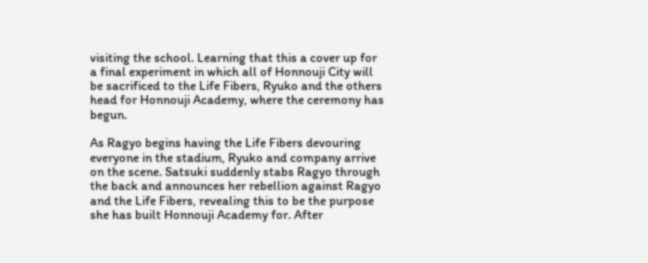visiting the school. Learning that this a cover up for a final experiment in which all of Honnouji City will be sacrificed to the Life Fibers, Ryuko and the others head for Honnouji Academy, where the ceremony has begun.

As Ragyo begins having the Life Fibers devouring everyone in the stadium, Ryuko and company arrive on the scene. Satsuki suddenly stabs Ragyo through the back and announces her rebellion against Ragyo and the Life Fibers, revealing this to be the purpose she has built Honnouji Academy for. After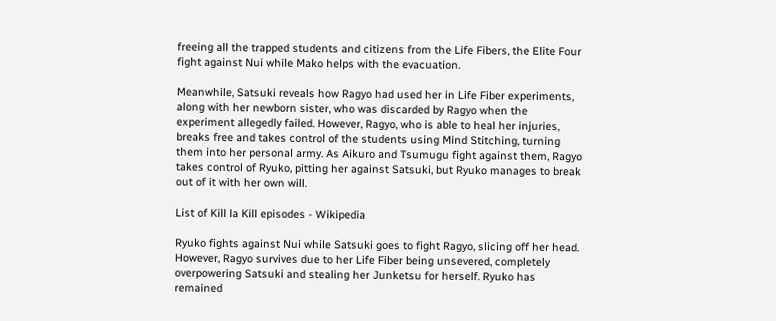freeing all the trapped students and citizens from the Life Fibers, the Elite Four fight against Nui while Mako helps with the evacuation.

Meanwhile, Satsuki reveals how Ragyo had used her in Life Fiber experiments, along with her newborn sister, who was discarded by Ragyo when the experiment allegedly failed. However, Ragyo, who is able to heal her injuries, breaks free and takes control of the students using Mind Stitching, turning them into her personal army. As Aikuro and Tsumugu fight against them, Ragyo takes control of Ryuko, pitting her against Satsuki, but Ryuko manages to break out of it with her own will.

List of Kill la Kill episodes - Wikipedia

Ryuko fights against Nui while Satsuki goes to fight Ragyo, slicing off her head. However, Ragyo survives due to her Life Fiber being unsevered, completely overpowering Satsuki and stealing her Junketsu for herself. Ryuko has remained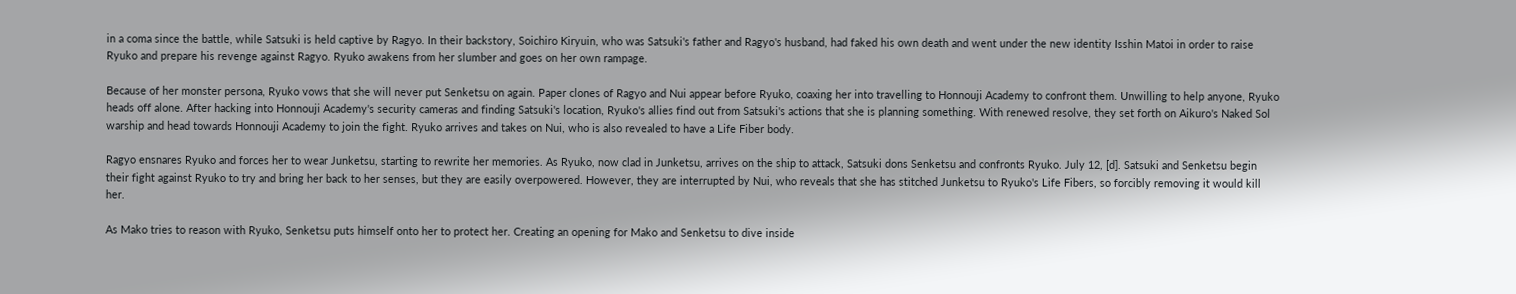in a coma since the battle, while Satsuki is held captive by Ragyo. In their backstory, Soichiro Kiryuin, who was Satsuki's father and Ragyo's husband, had faked his own death and went under the new identity Isshin Matoi in order to raise Ryuko and prepare his revenge against Ragyo. Ryuko awakens from her slumber and goes on her own rampage.

Because of her monster persona, Ryuko vows that she will never put Senketsu on again. Paper clones of Ragyo and Nui appear before Ryuko, coaxing her into travelling to Honnouji Academy to confront them. Unwilling to help anyone, Ryuko heads off alone. After hacking into Honnouji Academy's security cameras and finding Satsuki's location, Ryuko's allies find out from Satsuki's actions that she is planning something. With renewed resolve, they set forth on Aikuro's Naked Sol warship and head towards Honnouji Academy to join the fight. Ryuko arrives and takes on Nui, who is also revealed to have a Life Fiber body.

Ragyo ensnares Ryuko and forces her to wear Junketsu, starting to rewrite her memories. As Ryuko, now clad in Junketsu, arrives on the ship to attack, Satsuki dons Senketsu and confronts Ryuko. July 12, [d]. Satsuki and Senketsu begin their fight against Ryuko to try and bring her back to her senses, but they are easily overpowered. However, they are interrupted by Nui, who reveals that she has stitched Junketsu to Ryuko's Life Fibers, so forcibly removing it would kill her.

As Mako tries to reason with Ryuko, Senketsu puts himself onto her to protect her. Creating an opening for Mako and Senketsu to dive inside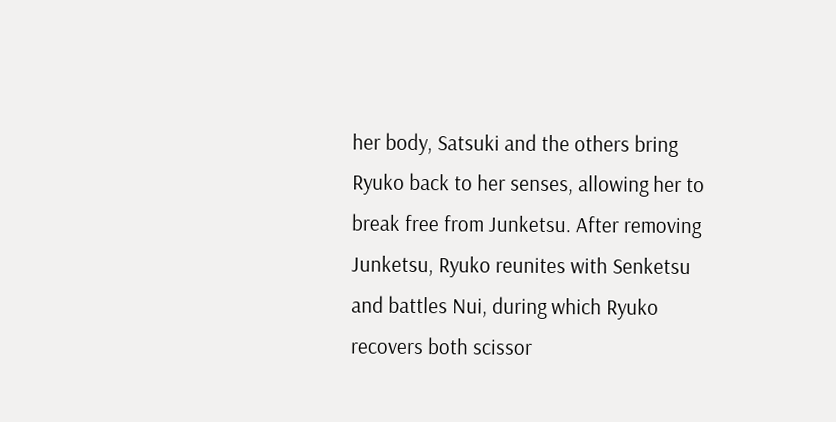her body, Satsuki and the others bring Ryuko back to her senses, allowing her to break free from Junketsu. After removing Junketsu, Ryuko reunites with Senketsu and battles Nui, during which Ryuko recovers both scissor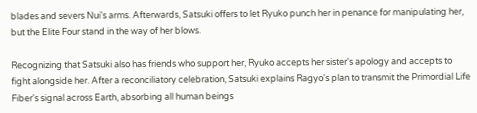blades and severs Nui's arms. Afterwards, Satsuki offers to let Ryuko punch her in penance for manipulating her, but the Elite Four stand in the way of her blows.

Recognizing that Satsuki also has friends who support her, Ryuko accepts her sister's apology and accepts to fight alongside her. After a reconciliatory celebration, Satsuki explains Ragyo's plan to transmit the Primordial Life Fiber's signal across Earth, absorbing all human beings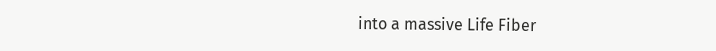into a massive Life Fiber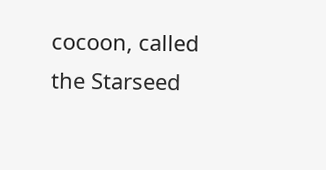cocoon, called the Starseed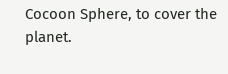Cocoon Sphere, to cover the planet.